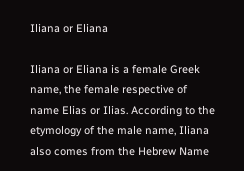Iliana or Eliana

Iliana or Eliana is a female Greek name, the female respective of name Elias or Ilias. According to the etymology of the male name, Iliana also comes from the Hebrew Name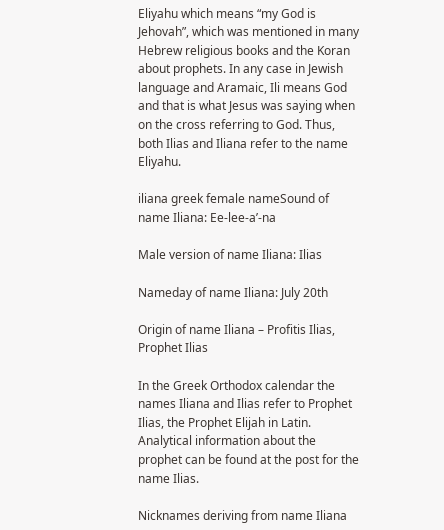Eliyahu which means “my God is Jehovah”, which was mentioned in many Hebrew religious books and the Koran about prophets. In any case in Jewish language and Aramaic, Ili means God and that is what Jesus was saying when on the cross referring to God. Thus, both Ilias and Iliana refer to the name Eliyahu.

iliana greek female nameSound of name Iliana: Ee-lee-a’-na

Male version of name Iliana: Ilias

Nameday of name Iliana: July 20th

Origin of name Iliana – Profitis Ilias, Prophet Ilias

In the Greek Orthodox calendar the names Iliana and Ilias refer to Prophet Ilias, the Prophet Elijah in Latin. Analytical information about the prophet can be found at the post for the name Ilias.

Nicknames deriving from name Iliana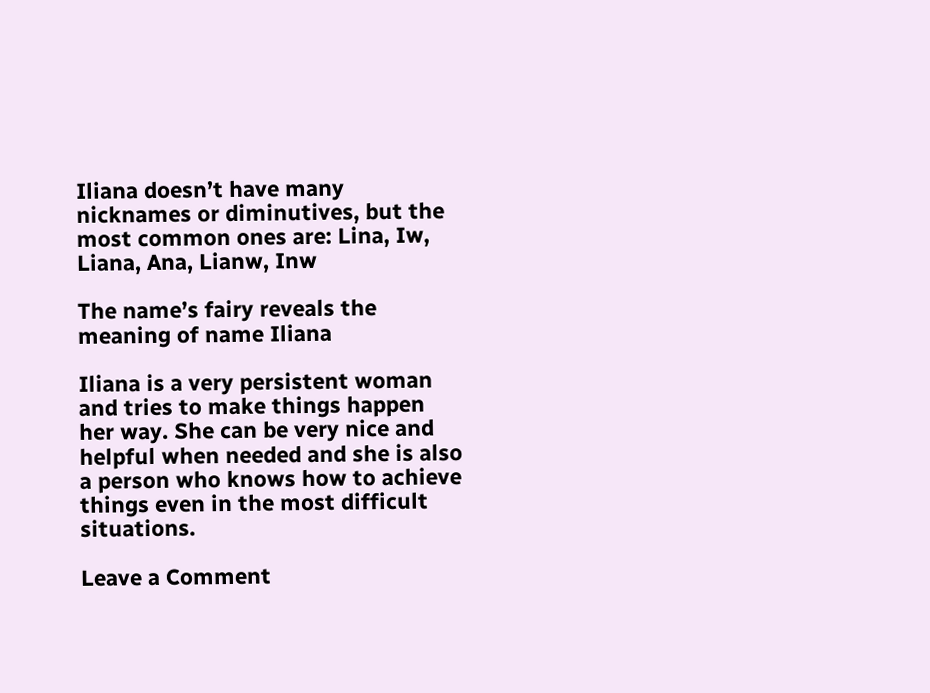Iliana doesn’t have many nicknames or diminutives, but the most common ones are: Lina, Iw, Liana, Ana, Lianw, Inw

The name’s fairy reveals the meaning of name Iliana

Iliana is a very persistent woman and tries to make things happen her way. She can be very nice and helpful when needed and she is also a person who knows how to achieve things even in the most difficult situations.

Leave a Comment